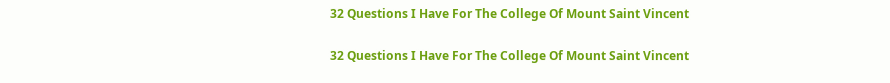32 Questions I Have For The College Of Mount Saint Vincent

32 Questions I Have For The College Of Mount Saint Vincent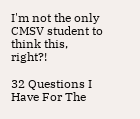I'm not the only CMSV student to think this, right?!

32 Questions I Have For The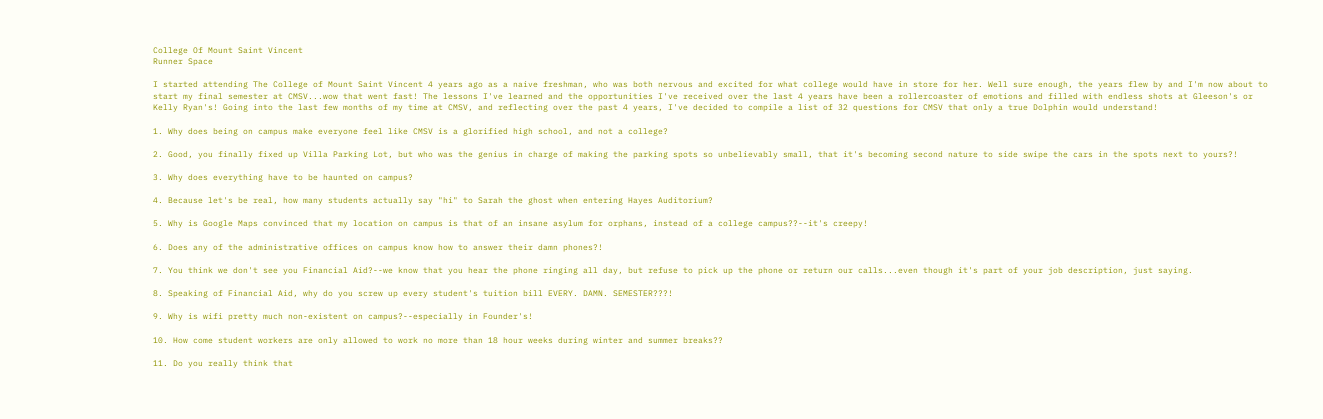College Of Mount Saint Vincent
Runner Space

I started attending The College of Mount Saint Vincent 4 years ago as a naive freshman, who was both nervous and excited for what college would have in store for her. Well sure enough, the years flew by and I'm now about to start my final semester at CMSV...wow that went fast! The lessons I've learned and the opportunities I've received over the last 4 years have been a rollercoaster of emotions and filled with endless shots at Gleeson's or Kelly Ryan's! Going into the last few months of my time at CMSV, and reflecting over the past 4 years, I've decided to compile a list of 32 questions for CMSV that only a true Dolphin would understand!

1. Why does being on campus make everyone feel like CMSV is a glorified high school, and not a college?

2. Good, you finally fixed up Villa Parking Lot, but who was the genius in charge of making the parking spots so unbelievably small, that it's becoming second nature to side swipe the cars in the spots next to yours?!

3. Why does everything have to be haunted on campus?

4. Because let's be real, how many students actually say "hi" to Sarah the ghost when entering Hayes Auditorium?

5. Why is Google Maps convinced that my location on campus is that of an insane asylum for orphans, instead of a college campus??--it's creepy!

6. Does any of the administrative offices on campus know how to answer their damn phones?!

7. You think we don't see you Financial Aid?--we know that you hear the phone ringing all day, but refuse to pick up the phone or return our calls...even though it's part of your job description, just saying.

8. Speaking of Financial Aid, why do you screw up every student's tuition bill EVERY. DAMN. SEMESTER???!

9. Why is wifi pretty much non-existent on campus?--especially in Founder's!

10. How come student workers are only allowed to work no more than 18 hour weeks during winter and summer breaks??

11. Do you really think that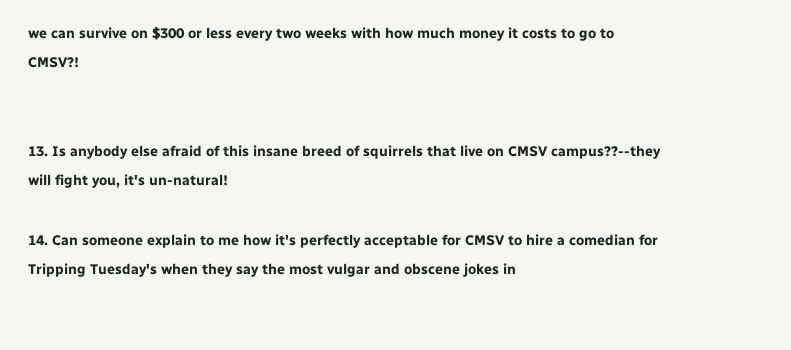we can survive on $300 or less every two weeks with how much money it costs to go to CMSV?!


13. Is anybody else afraid of this insane breed of squirrels that live on CMSV campus??--they will fight you, it's un-natural!

14. Can someone explain to me how it's perfectly acceptable for CMSV to hire a comedian for Tripping Tuesday's when they say the most vulgar and obscene jokes in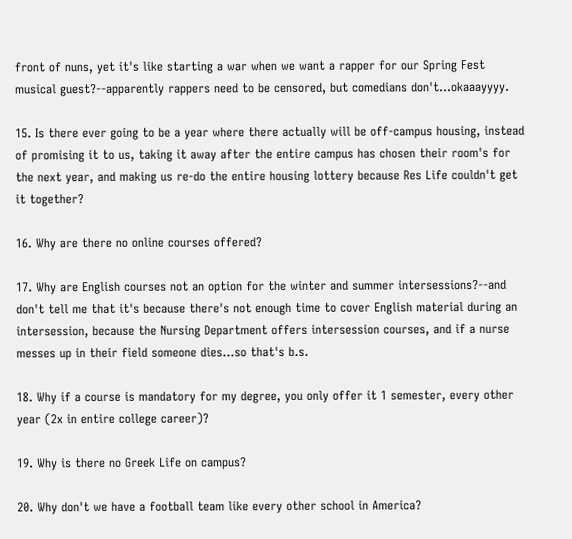front of nuns, yet it's like starting a war when we want a rapper for our Spring Fest musical guest?--apparently rappers need to be censored, but comedians don't...okaaayyyy.

15. Is there ever going to be a year where there actually will be off-campus housing, instead of promising it to us, taking it away after the entire campus has chosen their room's for the next year, and making us re-do the entire housing lottery because Res Life couldn't get it together?

16. Why are there no online courses offered?

17. Why are English courses not an option for the winter and summer intersessions?--and don't tell me that it's because there's not enough time to cover English material during an intersession, because the Nursing Department offers intersession courses, and if a nurse messes up in their field someone dies...so that's b.s.

18. Why if a course is mandatory for my degree, you only offer it 1 semester, every other year (2x in entire college career)?

19. Why is there no Greek Life on campus?

20. Why don't we have a football team like every other school in America?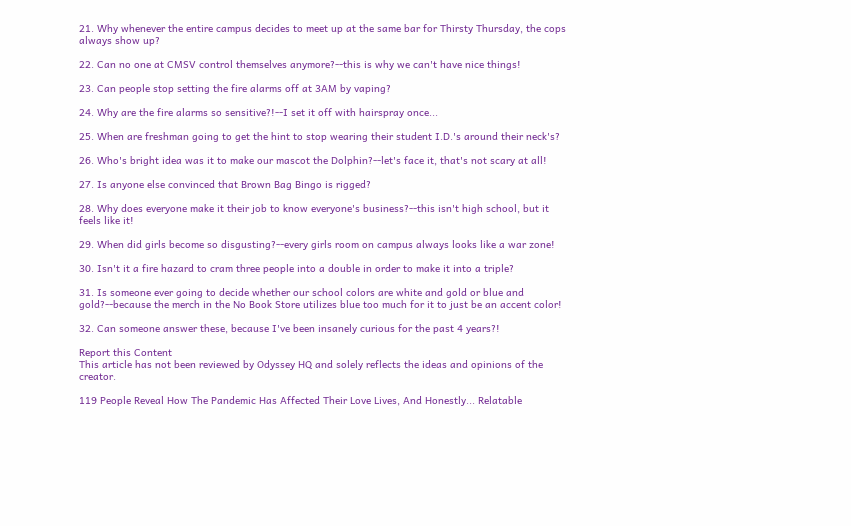21. Why whenever the entire campus decides to meet up at the same bar for Thirsty Thursday, the cops always show up?

22. Can no one at CMSV control themselves anymore?--this is why we can't have nice things!

23. Can people stop setting the fire alarms off at 3AM by vaping?

24. Why are the fire alarms so sensitive?!--I set it off with hairspray once...

25. When are freshman going to get the hint to stop wearing their student I.D.'s around their neck's?

26. Who's bright idea was it to make our mascot the Dolphin?--let's face it, that's not scary at all!

27. Is anyone else convinced that Brown Bag Bingo is rigged?

28. Why does everyone make it their job to know everyone's business?--this isn't high school, but it feels like it!

29. When did girls become so disgusting?--every girls room on campus always looks like a war zone!

30. Isn't it a fire hazard to cram three people into a double in order to make it into a triple?

31. Is someone ever going to decide whether our school colors are white and gold or blue and gold?--because the merch in the No Book Store utilizes blue too much for it to just be an accent color!

32. Can someone answer these, because I've been insanely curious for the past 4 years?!

Report this Content
This article has not been reviewed by Odyssey HQ and solely reflects the ideas and opinions of the creator.

119 People Reveal How The Pandemic Has Affected Their Love Lives, And Honestly... Relatable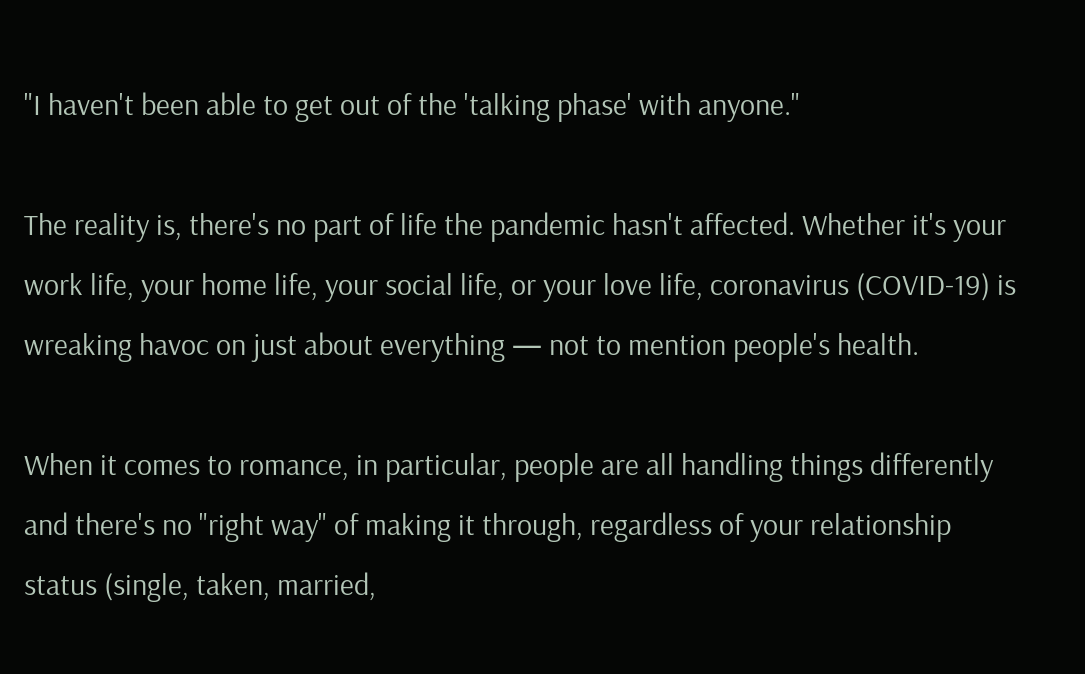"I haven't been able to get out of the 'talking phase' with anyone."

The reality is, there's no part of life the pandemic hasn't affected. Whether it's your work life, your home life, your social life, or your love life, coronavirus (COVID-19) is wreaking havoc on just about everything — not to mention people's health.

When it comes to romance, in particular, people are all handling things differently and there's no "right way" of making it through, regardless of your relationship status (single, taken, married,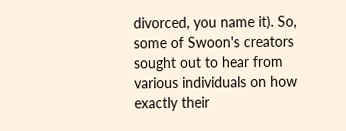divorced, you name it). So, some of Swoon's creators sought out to hear from various individuals on how exactly their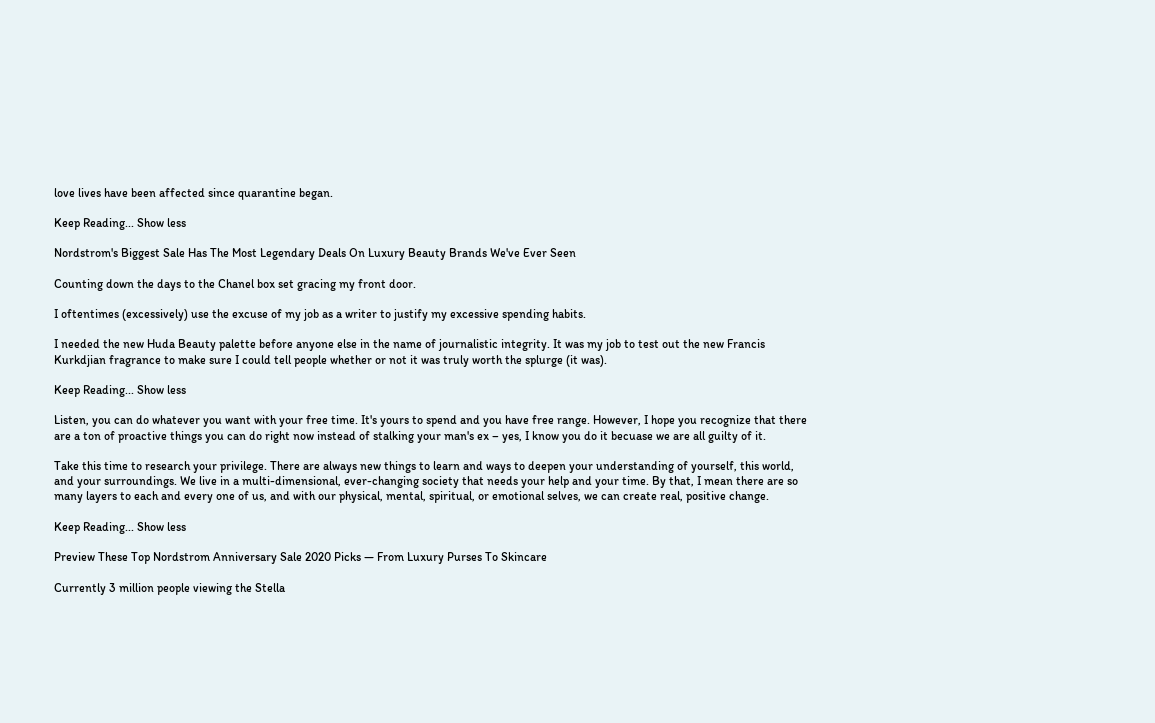love lives have been affected since quarantine began.

Keep Reading... Show less

Nordstrom's Biggest Sale Has The Most Legendary Deals On Luxury Beauty Brands We've Ever Seen

Counting down the days to the Chanel box set gracing my front door.

I oftentimes (excessively) use the excuse of my job as a writer to justify my excessive spending habits.

I needed the new Huda Beauty palette before anyone else in the name of journalistic integrity. It was my job to test out the new Francis Kurkdjian fragrance to make sure I could tell people whether or not it was truly worth the splurge (it was).

Keep Reading... Show less

Listen, you can do whatever you want with your free time. It's yours to spend and you have free range. However, I hope you recognize that there are a ton of proactive things you can do right now instead of stalking your man's ex – yes, I know you do it becuase we are all guilty of it.

Take this time to research your privilege. There are always new things to learn and ways to deepen your understanding of yourself, this world, and your surroundings. We live in a multi-dimensional, ever-changing society that needs your help and your time. By that, I mean there are so many layers to each and every one of us, and with our physical, mental, spiritual, or emotional selves, we can create real, positive change.

Keep Reading... Show less

Preview These Top Nordstrom Anniversary Sale 2020 Picks — From Luxury Purses To Skincare

Currently 3 million people viewing the Stella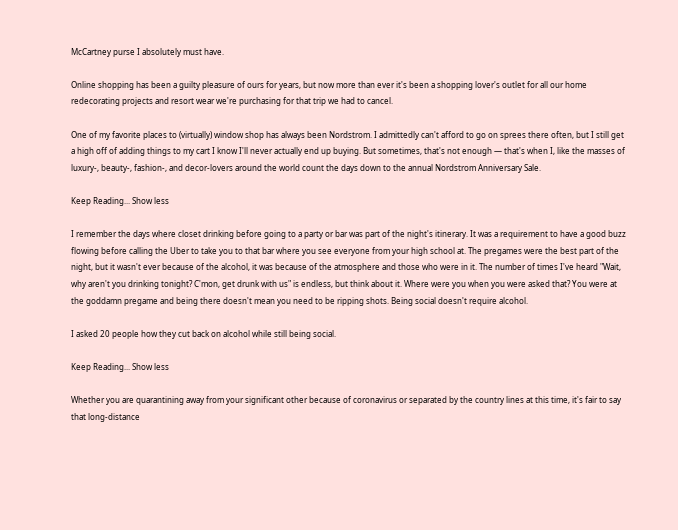McCartney purse I absolutely must have.

Online shopping has been a guilty pleasure of ours for years, but now more than ever it's been a shopping lover's outlet for all our home redecorating projects and resort wear we're purchasing for that trip we had to cancel.

One of my favorite places to (virtually) window shop has always been Nordstrom. I admittedly can't afford to go on sprees there often, but I still get a high off of adding things to my cart I know I'll never actually end up buying. But sometimes, that's not enough — that's when I, like the masses of luxury-, beauty-, fashion-, and decor-lovers around the world count the days down to the annual Nordstrom Anniversary Sale.

Keep Reading... Show less

I remember the days where closet drinking before going to a party or bar was part of the night's itinerary. It was a requirement to have a good buzz flowing before calling the Uber to take you to that bar where you see everyone from your high school at. The pregames were the best part of the night, but it wasn't ever because of the alcohol, it was because of the atmosphere and those who were in it. The number of times I've heard "Wait, why aren't you drinking tonight? C'mon, get drunk with us" is endless, but think about it. Where were you when you were asked that? You were at the goddamn pregame and being there doesn't mean you need to be ripping shots. Being social doesn't require alcohol.

I asked 20 people how they cut back on alcohol while still being social.

Keep Reading... Show less

Whether you are quarantining away from your significant other because of coronavirus or separated by the country lines at this time, it's fair to say that long-distance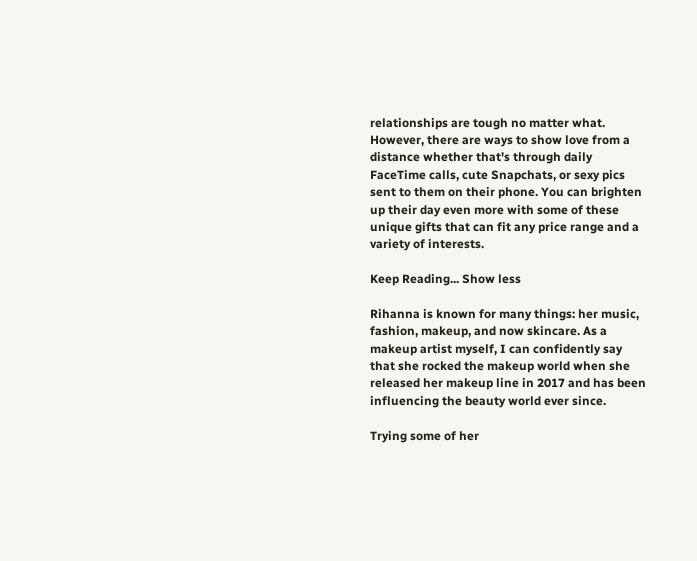relationships are tough no matter what. However, there are ways to show love from a distance whether that's through daily FaceTime calls, cute Snapchats, or sexy pics sent to them on their phone. You can brighten up their day even more with some of these unique gifts that can fit any price range and a variety of interests.

Keep Reading... Show less

Rihanna is known for many things: her music, fashion, makeup, and now skincare. As a makeup artist myself, I can confidently say that she rocked the makeup world when she released her makeup line in 2017 and has been influencing the beauty world ever since.

Trying some of her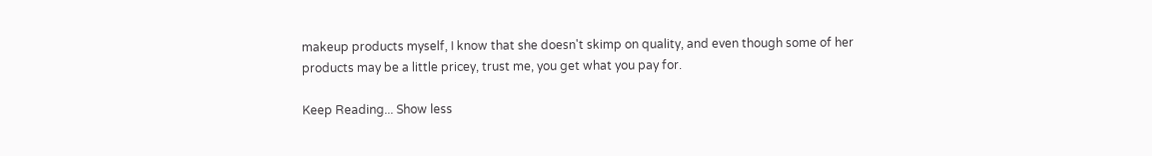makeup products myself, I know that she doesn't skimp on quality, and even though some of her products may be a little pricey, trust me, you get what you pay for.

Keep Reading... Show less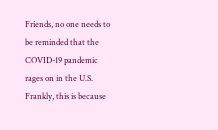Friends, no one needs to be reminded that the COVID-19 pandemic rages on in the U.S. Frankly, this is because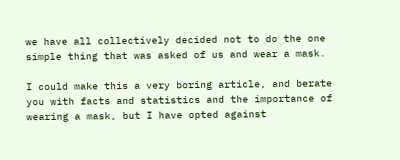we have all collectively decided not to do the one simple thing that was asked of us and wear a mask.

I could make this a very boring article, and berate you with facts and statistics and the importance of wearing a mask, but I have opted against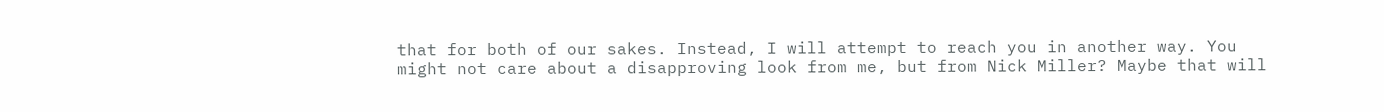that for both of our sakes. Instead, I will attempt to reach you in another way. You might not care about a disapproving look from me, but from Nick Miller? Maybe that will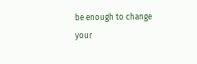be enough to change your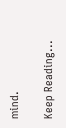mind.

Keep Reading...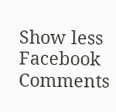Show less
Facebook Comments